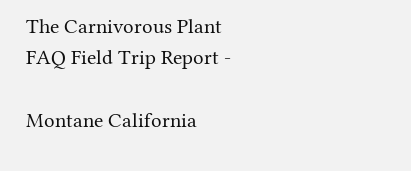The Carnivorous Plant FAQ Field Trip Report -

Montane California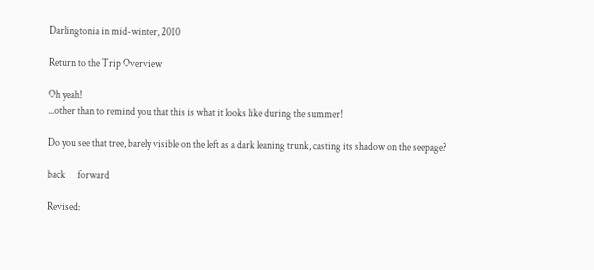Darlingtonia in mid-winter, 2010

Return to the Trip Overview

Oh yeah!
...other than to remind you that this is what it looks like during the summer!

Do you see that tree, barely visible on the left as a dark leaning trunk, casting its shadow on the seepage?

back      forward

Revised: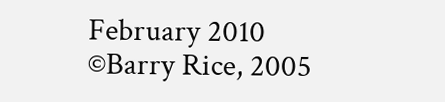February 2010
©Barry Rice, 2005